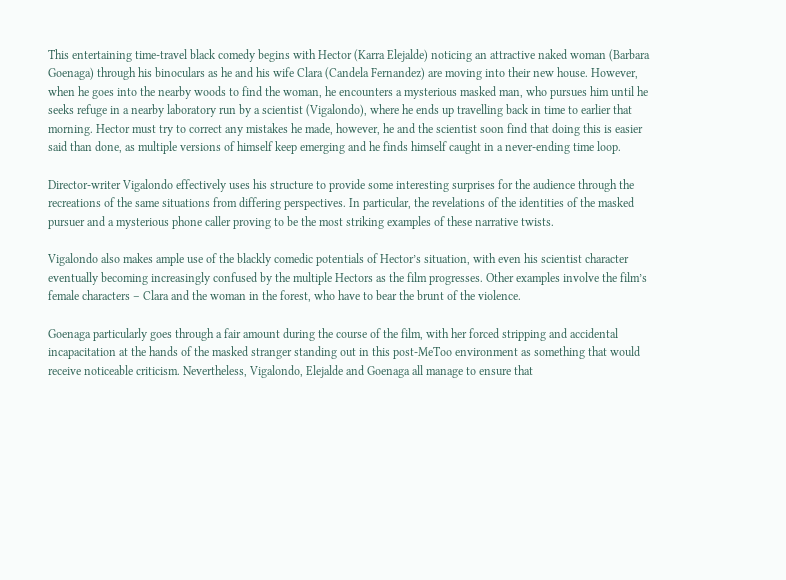This entertaining time-travel black comedy begins with Hector (Karra Elejalde) noticing an attractive naked woman (Barbara Goenaga) through his binoculars as he and his wife Clara (Candela Fernandez) are moving into their new house. However, when he goes into the nearby woods to find the woman, he encounters a mysterious masked man, who pursues him until he seeks refuge in a nearby laboratory run by a scientist (Vigalondo), where he ends up travelling back in time to earlier that morning. Hector must try to correct any mistakes he made, however, he and the scientist soon find that doing this is easier said than done, as multiple versions of himself keep emerging and he finds himself caught in a never-ending time loop.

Director-writer Vigalondo effectively uses his structure to provide some interesting surprises for the audience through the recreations of the same situations from differing perspectives. In particular, the revelations of the identities of the masked pursuer and a mysterious phone caller proving to be the most striking examples of these narrative twists.

Vigalondo also makes ample use of the blackly comedic potentials of Hector’s situation, with even his scientist character eventually becoming increasingly confused by the multiple Hectors as the film progresses. Other examples involve the film’s female characters – Clara and the woman in the forest, who have to bear the brunt of the violence.

Goenaga particularly goes through a fair amount during the course of the film, with her forced stripping and accidental incapacitation at the hands of the masked stranger standing out in this post-MeToo environment as something that would receive noticeable criticism. Nevertheless, Vigalondo, Elejalde and Goenaga all manage to ensure that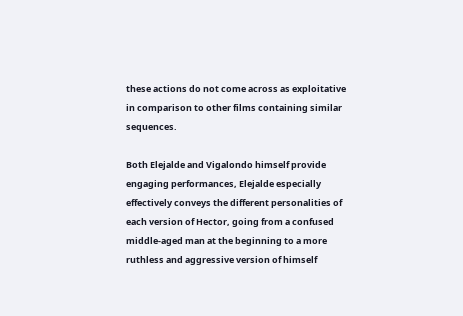these actions do not come across as exploitative in comparison to other films containing similar sequences.

Both Elejalde and Vigalondo himself provide engaging performances, Elejalde especially effectively conveys the different personalities of each version of Hector, going from a confused middle-aged man at the beginning to a more ruthless and aggressive version of himself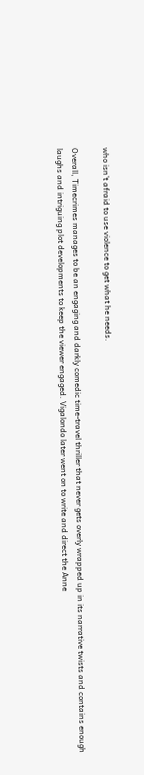who isn’t afraid to use violence to get what he needs.

Overall, Timecrimes manages to be an engaging and darkly comedic time-travel thriller that never gets overly wrapped up in its narrative twists and contains enough laughs and intriguing plot developments to keep the viewer engaged. Vigalondo later went on to write and direct the Anne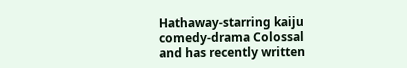Hathaway-starring kaiju comedy-drama Colossal and has recently written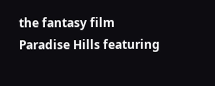the fantasy film Paradise Hills featuring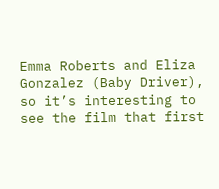Emma Roberts and Eliza Gonzalez (Baby Driver), so it’s interesting to see the film that first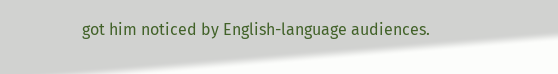got him noticed by English-language audiences.